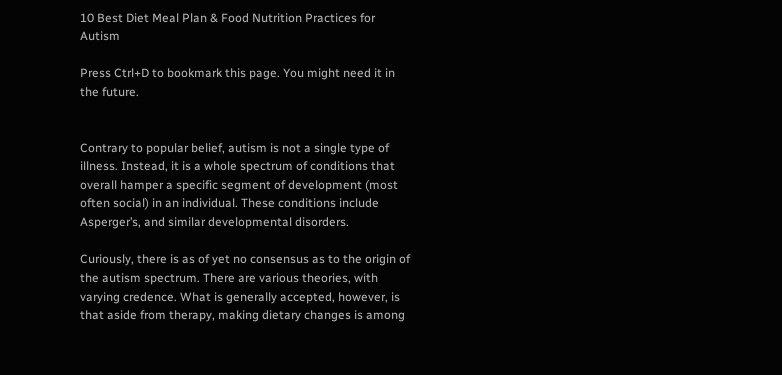10 Best Diet Meal Plan & Food Nutrition Practices for Autism

Press Ctrl+D to bookmark this page. You might need it in the future.


Contrary to popular belief, autism is not a single type of illness. Instead, it is a whole spectrum of conditions that overall hamper a specific segment of development (most often social) in an individual. These conditions include Asperger’s, and similar developmental disorders.

Curiously, there is as of yet no consensus as to the origin of the autism spectrum. There are various theories, with varying credence. What is generally accepted, however, is that aside from therapy, making dietary changes is among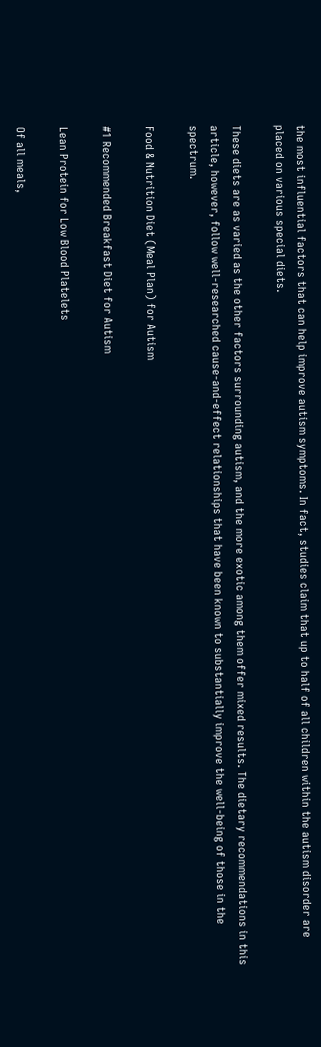the most influential factors that can help improve autism symptoms. In fact, studies claim that up to half of all children within the autism disorder are placed on various special diets.

These diets are as varied as the other factors surrounding autism, and the more exotic among them offer mixed results. The dietary recommendations in this article, however, follow well-researched cause-and-effect relationships that have been known to substantially improve the well-being of those in the spectrum.

Food & Nutrition Diet (Meal Plan) for Autism

#1 Recommended Breakfast Diet for Autism

Lean Protein for Low Blood Platelets

Of all meals,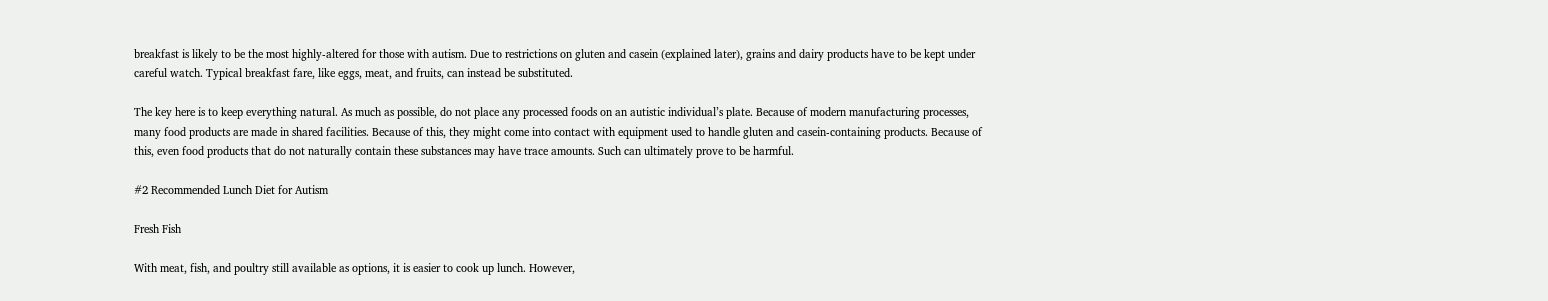breakfast is likely to be the most highly-altered for those with autism. Due to restrictions on gluten and casein (explained later), grains and dairy products have to be kept under careful watch. Typical breakfast fare, like eggs, meat, and fruits, can instead be substituted.

The key here is to keep everything natural. As much as possible, do not place any processed foods on an autistic individual’s plate. Because of modern manufacturing processes, many food products are made in shared facilities. Because of this, they might come into contact with equipment used to handle gluten and casein-containing products. Because of this, even food products that do not naturally contain these substances may have trace amounts. Such can ultimately prove to be harmful.

#2 Recommended Lunch Diet for Autism

Fresh Fish

With meat, fish, and poultry still available as options, it is easier to cook up lunch. However,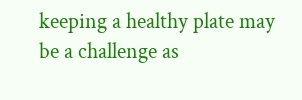keeping a healthy plate may be a challenge as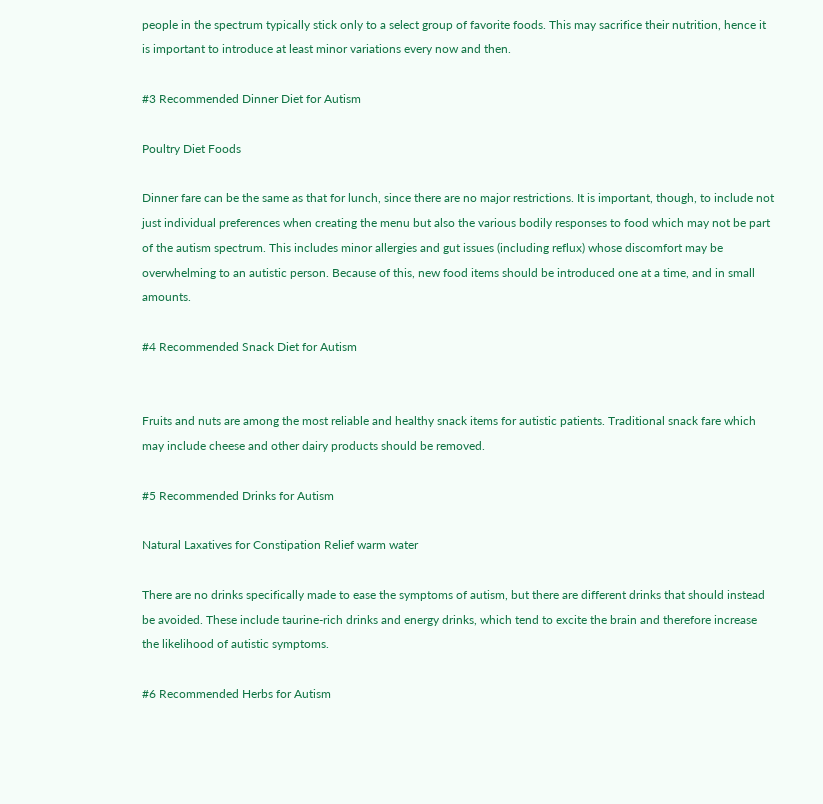people in the spectrum typically stick only to a select group of favorite foods. This may sacrifice their nutrition, hence it is important to introduce at least minor variations every now and then.

#3 Recommended Dinner Diet for Autism

Poultry Diet Foods

Dinner fare can be the same as that for lunch, since there are no major restrictions. It is important, though, to include not just individual preferences when creating the menu but also the various bodily responses to food which may not be part of the autism spectrum. This includes minor allergies and gut issues (including reflux) whose discomfort may be overwhelming to an autistic person. Because of this, new food items should be introduced one at a time, and in small amounts.

#4 Recommended Snack Diet for Autism


Fruits and nuts are among the most reliable and healthy snack items for autistic patients. Traditional snack fare which may include cheese and other dairy products should be removed.

#5 Recommended Drinks for Autism

Natural Laxatives for Constipation Relief warm water

There are no drinks specifically made to ease the symptoms of autism, but there are different drinks that should instead be avoided. These include taurine-rich drinks and energy drinks, which tend to excite the brain and therefore increase the likelihood of autistic symptoms.

#6 Recommended Herbs for Autism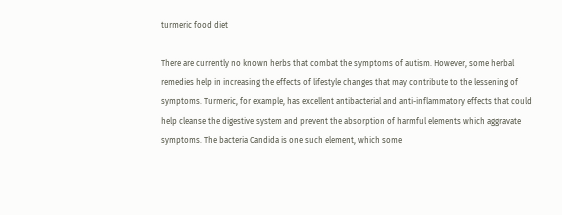turmeric food diet

There are currently no known herbs that combat the symptoms of autism. However, some herbal remedies help in increasing the effects of lifestyle changes that may contribute to the lessening of symptoms. Turmeric, for example, has excellent antibacterial and anti-inflammatory effects that could help cleanse the digestive system and prevent the absorption of harmful elements which aggravate symptoms. The bacteria Candida is one such element, which some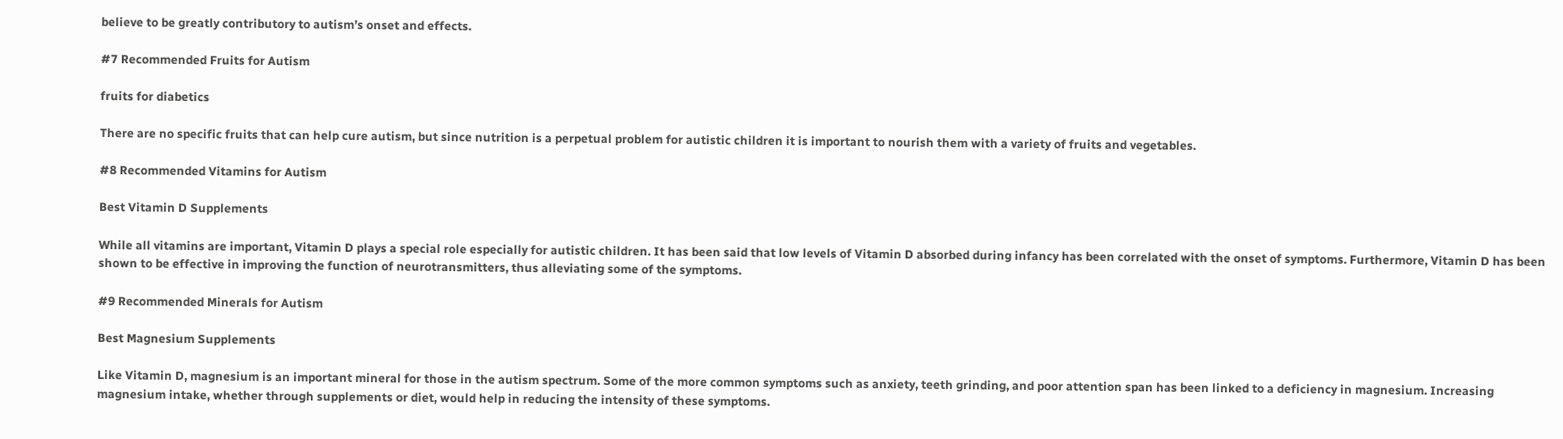believe to be greatly contributory to autism’s onset and effects.

#7 Recommended Fruits for Autism

fruits for diabetics

There are no specific fruits that can help cure autism, but since nutrition is a perpetual problem for autistic children it is important to nourish them with a variety of fruits and vegetables.

#8 Recommended Vitamins for Autism

Best Vitamin D Supplements

While all vitamins are important, Vitamin D plays a special role especially for autistic children. It has been said that low levels of Vitamin D absorbed during infancy has been correlated with the onset of symptoms. Furthermore, Vitamin D has been shown to be effective in improving the function of neurotransmitters, thus alleviating some of the symptoms.

#9 Recommended Minerals for Autism

Best Magnesium Supplements

Like Vitamin D, magnesium is an important mineral for those in the autism spectrum. Some of the more common symptoms such as anxiety, teeth grinding, and poor attention span has been linked to a deficiency in magnesium. Increasing magnesium intake, whether through supplements or diet, would help in reducing the intensity of these symptoms.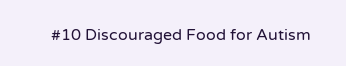#10 Discouraged Food for Autism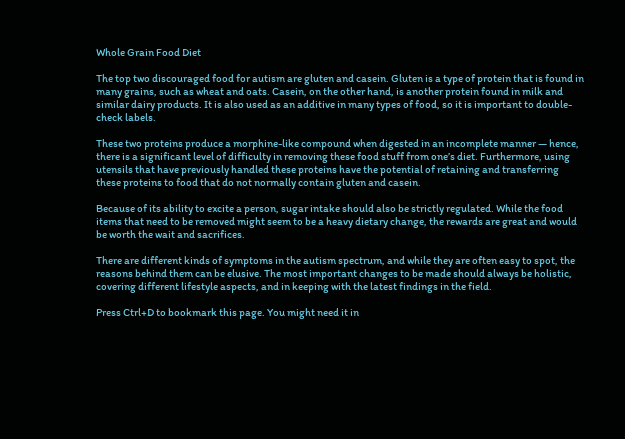Whole Grain Food Diet

The top two discouraged food for autism are gluten and casein. Gluten is a type of protein that is found in many grains, such as wheat and oats. Casein, on the other hand, is another protein found in milk and similar dairy products. It is also used as an additive in many types of food, so it is important to double-check labels.

These two proteins produce a morphine-like compound when digested in an incomplete manner — hence, there is a significant level of difficulty in removing these food stuff from one’s diet. Furthermore, using utensils that have previously handled these proteins have the potential of retaining and transferring these proteins to food that do not normally contain gluten and casein.

Because of its ability to excite a person, sugar intake should also be strictly regulated. While the food items that need to be removed might seem to be a heavy dietary change, the rewards are great and would be worth the wait and sacrifices.

There are different kinds of symptoms in the autism spectrum, and while they are often easy to spot, the reasons behind them can be elusive. The most important changes to be made should always be holistic, covering different lifestyle aspects, and in keeping with the latest findings in the field.

Press Ctrl+D to bookmark this page. You might need it in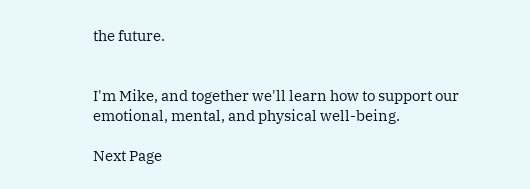the future.


I'm Mike, and together we'll learn how to support our emotional, mental, and physical well-being.

Next Page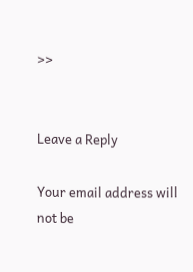>>


Leave a Reply

Your email address will not be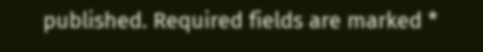published. Required fields are marked *